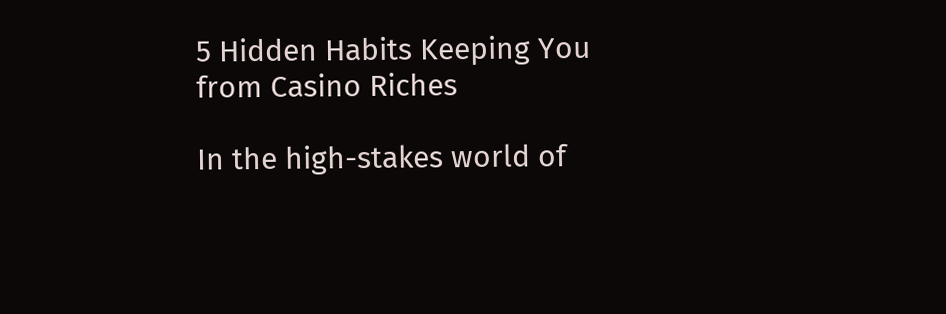5 Hidden Habits Keeping You from Casino Riches

In the high-stakes world of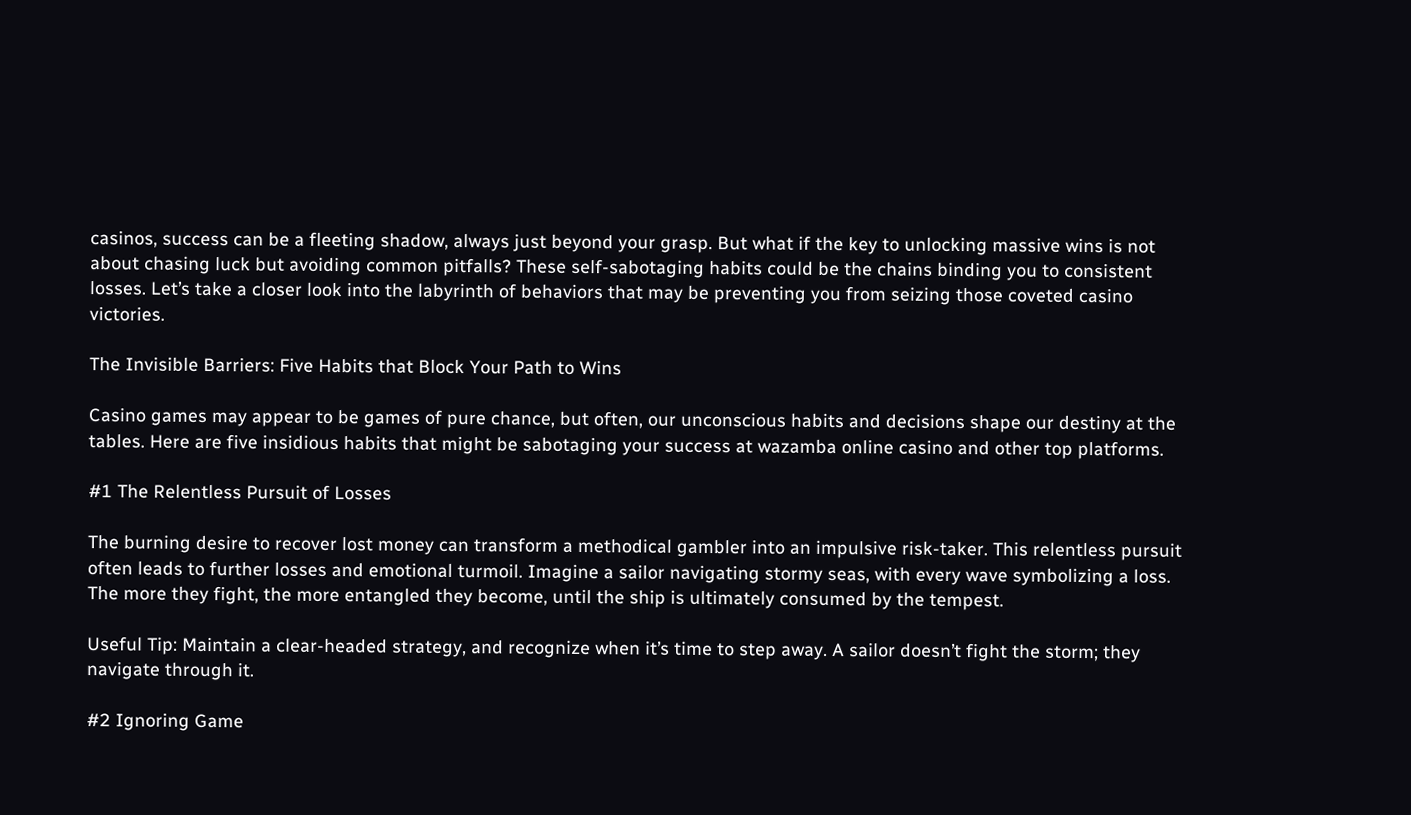casinos, success can be a fleeting shadow, always just beyond your grasp. But what if the key to unlocking massive wins is not about chasing luck but avoiding common pitfalls? These self-sabotaging habits could be the chains binding you to consistent losses. Let’s take a closer look into the labyrinth of behaviors that may be preventing you from seizing those coveted casino victories.

The Invisible Barriers: Five Habits that Block Your Path to Wins

Casino games may appear to be games of pure chance, but often, our unconscious habits and decisions shape our destiny at the tables. Here are five insidious habits that might be sabotaging your success at wazamba online casino and other top platforms.

#1 The Relentless Pursuit of Losses

The burning desire to recover lost money can transform a methodical gambler into an impulsive risk-taker. This relentless pursuit often leads to further losses and emotional turmoil. Imagine a sailor navigating stormy seas, with every wave symbolizing a loss. The more they fight, the more entangled they become, until the ship is ultimately consumed by the tempest.

Useful Tip: Maintain a clear-headed strategy, and recognize when it’s time to step away. A sailor doesn’t fight the storm; they navigate through it.

#2 Ignoring Game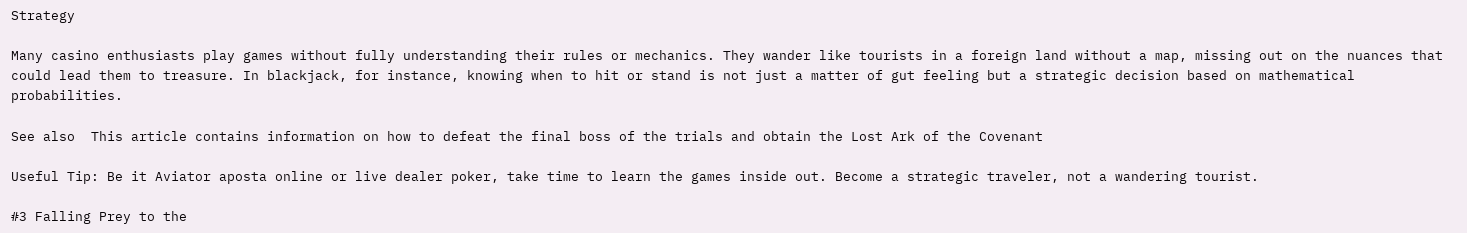Strategy

Many casino enthusiasts play games without fully understanding their rules or mechanics. They wander like tourists in a foreign land without a map, missing out on the nuances that could lead them to treasure. In blackjack, for instance, knowing when to hit or stand is not just a matter of gut feeling but a strategic decision based on mathematical probabilities.

See also  This article contains information on how to defeat the final boss of the trials and obtain the Lost Ark of the Covenant

Useful Tip: Be it Aviator aposta online or live dealer poker, take time to learn the games inside out. Become a strategic traveler, not a wandering tourist.

#3 Falling Prey to the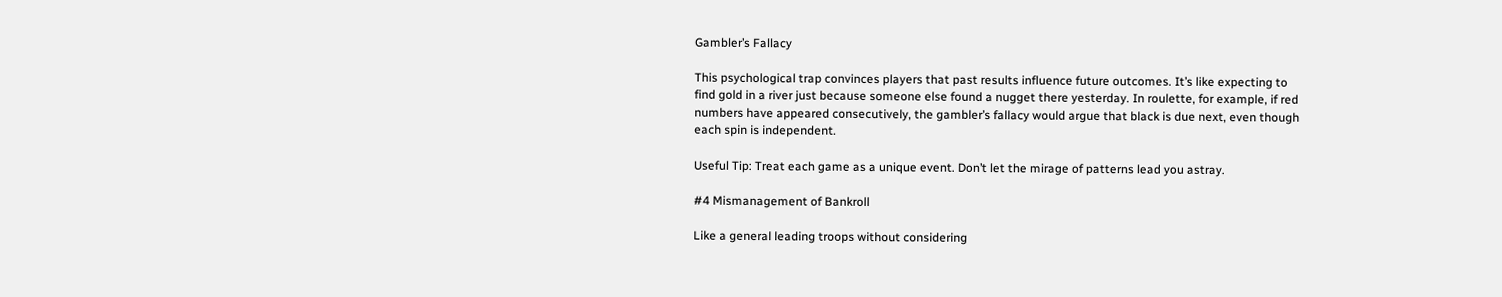Gambler’s Fallacy

This psychological trap convinces players that past results influence future outcomes. It’s like expecting to find gold in a river just because someone else found a nugget there yesterday. In roulette, for example, if red numbers have appeared consecutively, the gambler’s fallacy would argue that black is due next, even though each spin is independent.

Useful Tip: Treat each game as a unique event. Don’t let the mirage of patterns lead you astray.

#4 Mismanagement of Bankroll

Like a general leading troops without considering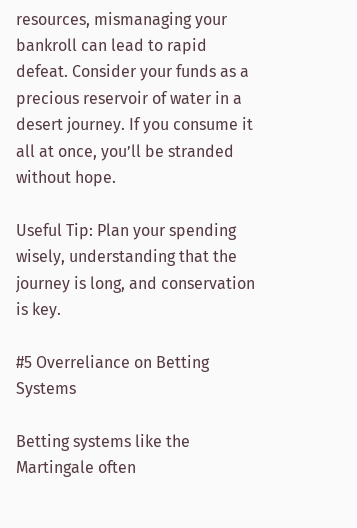resources, mismanaging your bankroll can lead to rapid defeat. Consider your funds as a precious reservoir of water in a desert journey. If you consume it all at once, you’ll be stranded without hope.

Useful Tip: Plan your spending wisely, understanding that the journey is long, and conservation is key.

#5 Overreliance on Betting Systems

Betting systems like the Martingale often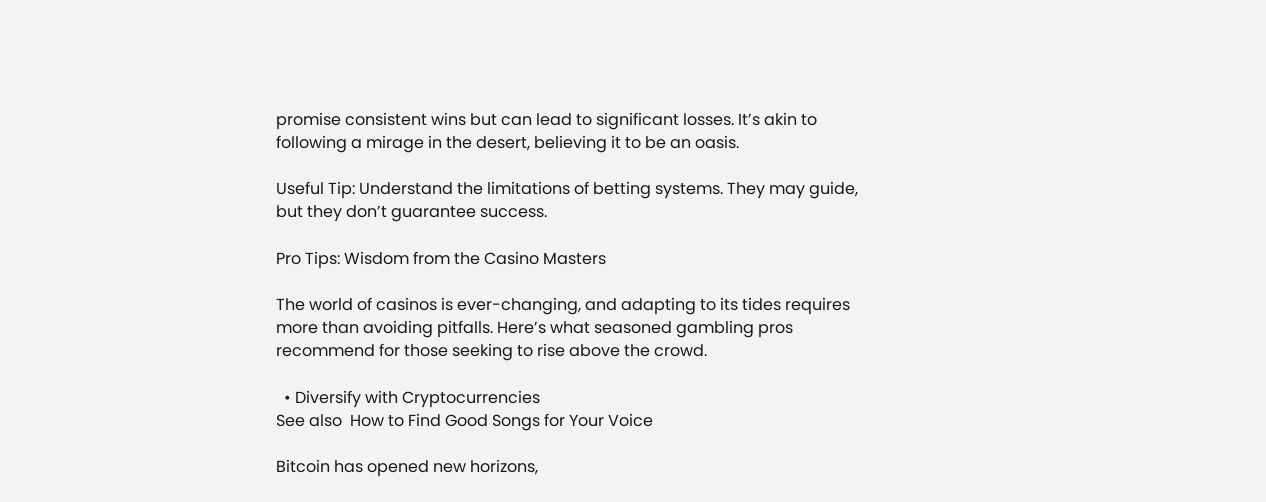promise consistent wins but can lead to significant losses. It’s akin to following a mirage in the desert, believing it to be an oasis.

Useful Tip: Understand the limitations of betting systems. They may guide, but they don’t guarantee success.

Pro Tips: Wisdom from the Casino Masters

The world of casinos is ever-changing, and adapting to its tides requires more than avoiding pitfalls. Here’s what seasoned gambling pros recommend for those seeking to rise above the crowd.

  • Diversify with Cryptocurrencies
See also  How to Find Good Songs for Your Voice

Bitcoin has opened new horizons,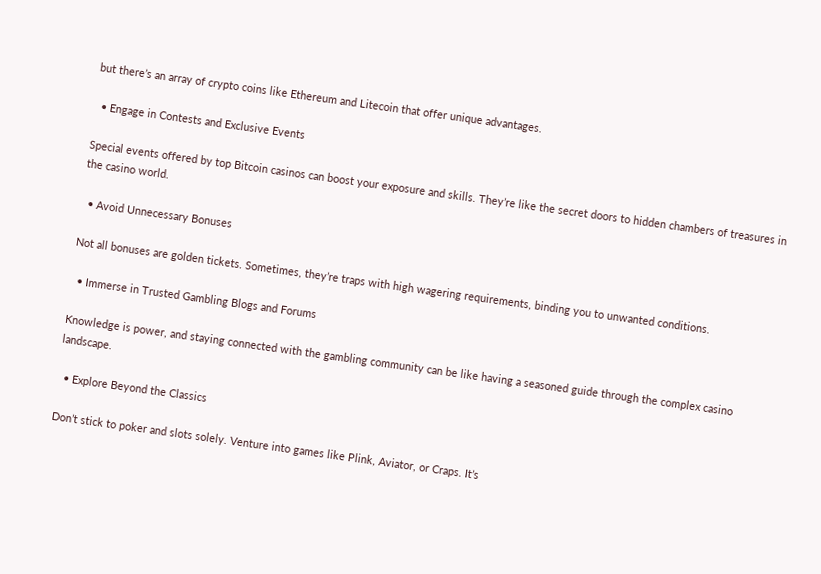but there’s an array of crypto coins like Ethereum and Litecoin that offer unique advantages.

  • Engage in Contests and Exclusive Events

Special events offered by top Bitcoin casinos can boost your exposure and skills. They’re like the secret doors to hidden chambers of treasures in the casino world.

  • Avoid Unnecessary Bonuses

Not all bonuses are golden tickets. Sometimes, they’re traps with high wagering requirements, binding you to unwanted conditions.

  • Immerse in Trusted Gambling Blogs and Forums

Knowledge is power, and staying connected with the gambling community can be like having a seasoned guide through the complex casino landscape.

  • Explore Beyond the Classics

Don’t stick to poker and slots solely. Venture into games like Plink, Aviator, or Craps. It’s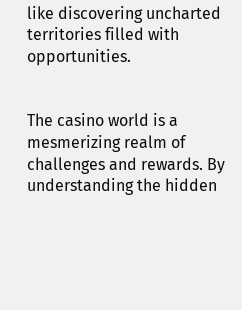like discovering uncharted territories filled with opportunities.


The casino world is a mesmerizing realm of challenges and rewards. By understanding the hidden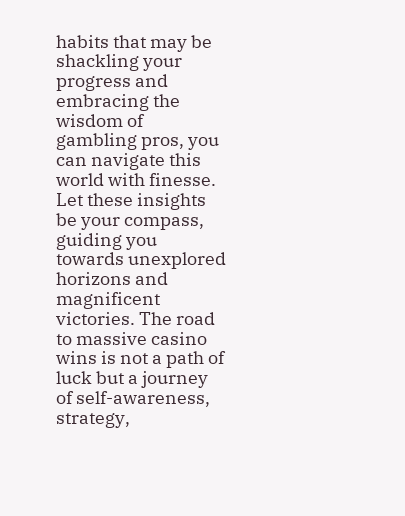habits that may be shackling your progress and embracing the wisdom of gambling pros, you can navigate this world with finesse. Let these insights be your compass, guiding you towards unexplored horizons and magnificent victories. The road to massive casino wins is not a path of luck but a journey of self-awareness, strategy,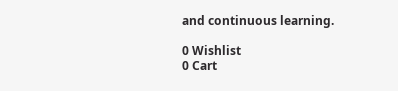and continuous learning.

0 Wishlist
0 Cart